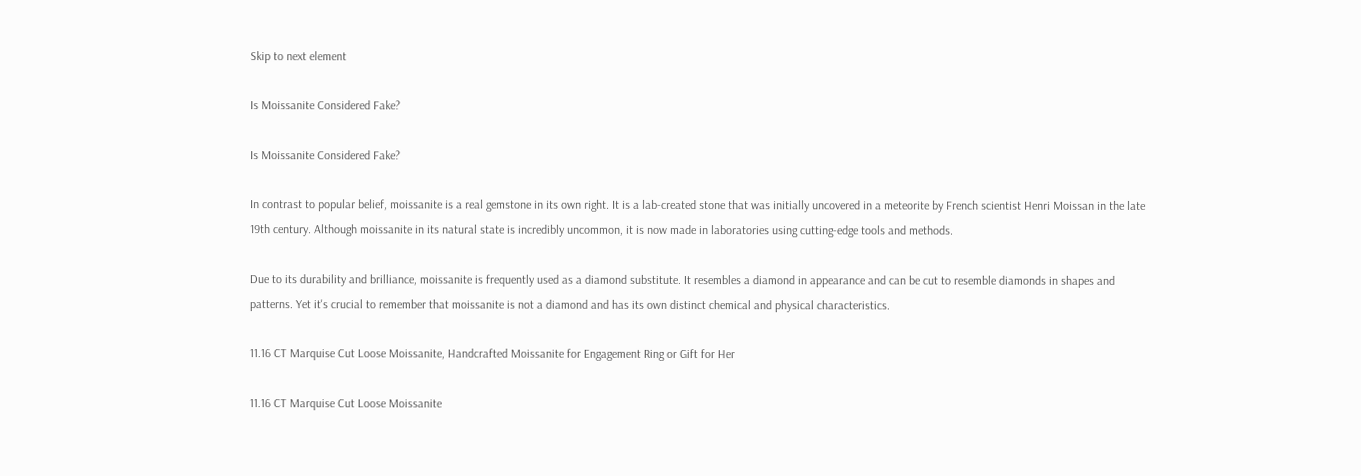Skip to next element

Is Moissanite Considered Fake?

Is Moissanite Considered Fake?

In contrast to popular belief, moissanite is a real gemstone in its own right. It is a lab-created stone that was initially uncovered in a meteorite by French scientist Henri Moissan in the late 19th century. Although moissanite in its natural state is incredibly uncommon, it is now made in laboratories using cutting-edge tools and methods.

Due to its durability and brilliance, moissanite is frequently used as a diamond substitute. It resembles a diamond in appearance and can be cut to resemble diamonds in shapes and patterns. Yet it's crucial to remember that moissanite is not a diamond and has its own distinct chemical and physical characteristics.

11.16 CT Marquise Cut Loose Moissanite, Handcrafted Moissanite for Engagement Ring or Gift for Her

11.16 CT Marquise Cut Loose Moissanite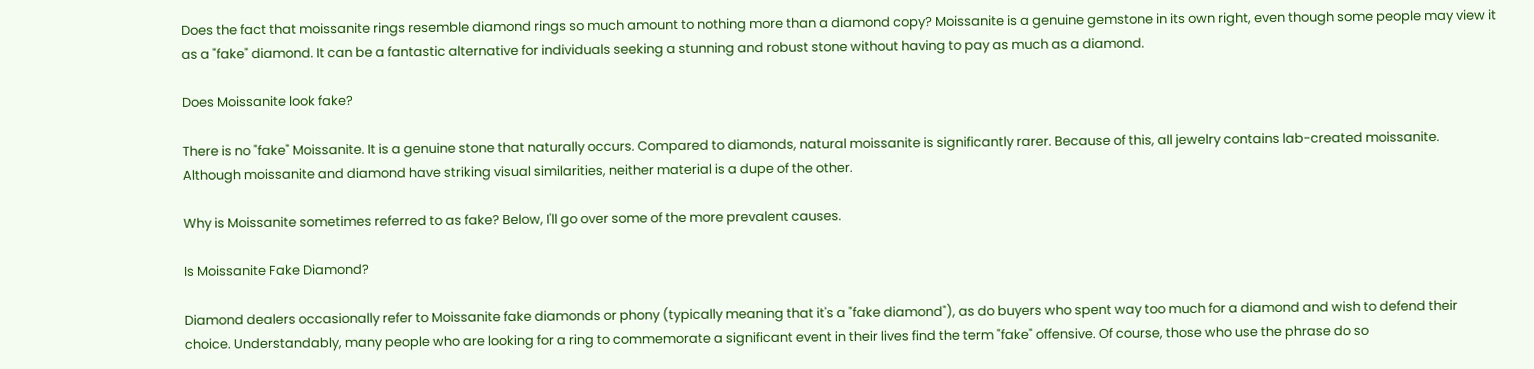Does the fact that moissanite rings resemble diamond rings so much amount to nothing more than a diamond copy? Moissanite is a genuine gemstone in its own right, even though some people may view it as a "fake" diamond. It can be a fantastic alternative for individuals seeking a stunning and robust stone without having to pay as much as a diamond.

Does Moissanite look fake?

There is no "fake" Moissanite. It is a genuine stone that naturally occurs. Compared to diamonds, natural moissanite is significantly rarer. Because of this, all jewelry contains lab-created moissanite. Although moissanite and diamond have striking visual similarities, neither material is a dupe of the other.

Why is Moissanite sometimes referred to as fake? Below, I'll go over some of the more prevalent causes.

Is Moissanite Fake Diamond?

Diamond dealers occasionally refer to Moissanite fake diamonds or phony (typically meaning that it's a "fake diamond"), as do buyers who spent way too much for a diamond and wish to defend their choice. Understandably, many people who are looking for a ring to commemorate a significant event in their lives find the term "fake" offensive. Of course, those who use the phrase do so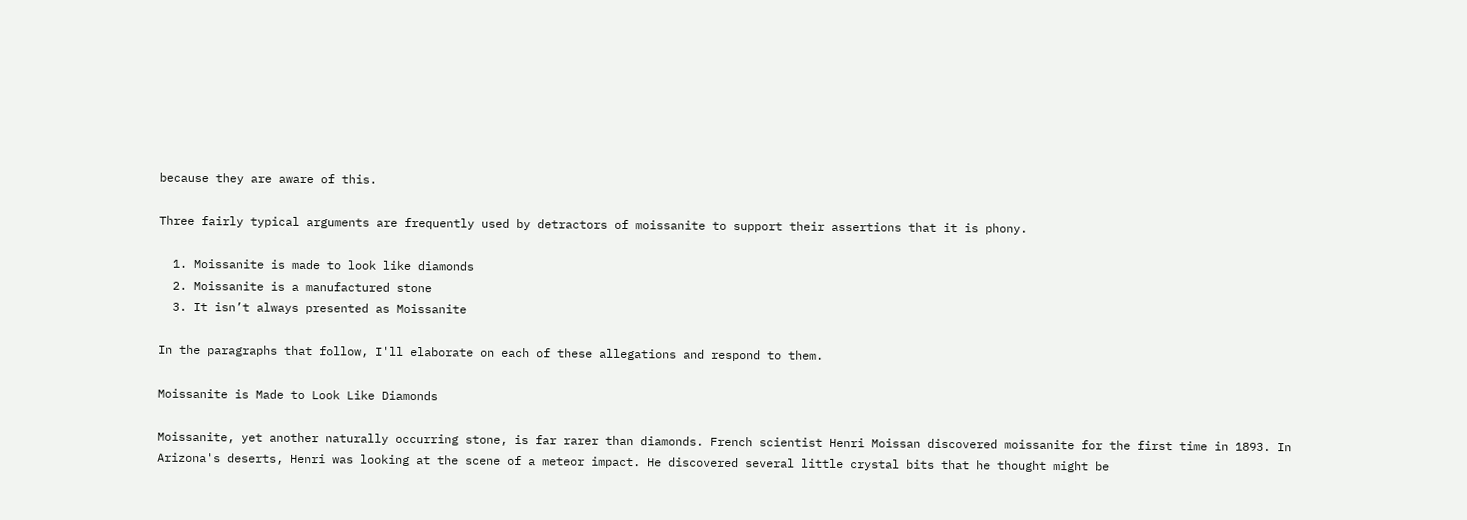because they are aware of this.

Three fairly typical arguments are frequently used by detractors of moissanite to support their assertions that it is phony.

  1. Moissanite is made to look like diamonds
  2. Moissanite is a manufactured stone
  3. It isn’t always presented as Moissanite

In the paragraphs that follow, I'll elaborate on each of these allegations and respond to them.

Moissanite is Made to Look Like Diamonds

Moissanite, yet another naturally occurring stone, is far rarer than diamonds. French scientist Henri Moissan discovered moissanite for the first time in 1893. In Arizona's deserts, Henri was looking at the scene of a meteor impact. He discovered several little crystal bits that he thought might be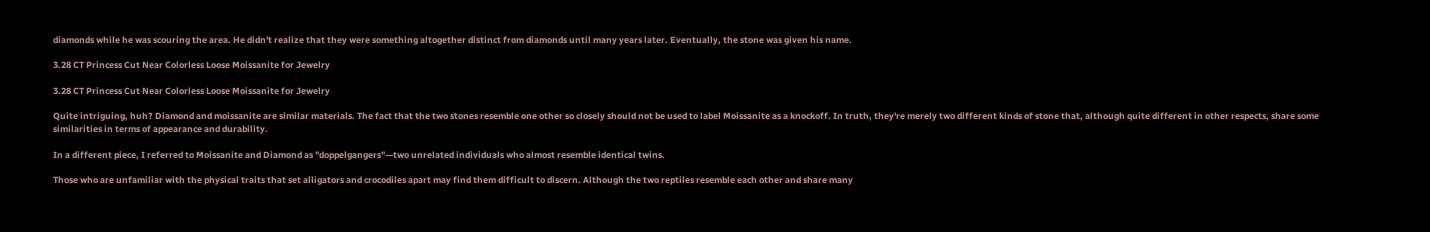diamonds while he was scouring the area. He didn't realize that they were something altogether distinct from diamonds until many years later. Eventually, the stone was given his name.

3.28 CT Princess Cut Near Colorless Loose Moissanite for Jewelry

3.28 CT Princess Cut Near Colorless Loose Moissanite for Jewelry

Quite intriguing, huh? Diamond and moissanite are similar materials. The fact that the two stones resemble one other so closely should not be used to label Moissanite as a knockoff. In truth, they're merely two different kinds of stone that, although quite different in other respects, share some similarities in terms of appearance and durability.

In a different piece, I referred to Moissanite and Diamond as "doppelgangers"—two unrelated individuals who almost resemble identical twins.

Those who are unfamiliar with the physical traits that set alligators and crocodiles apart may find them difficult to discern. Although the two reptiles resemble each other and share many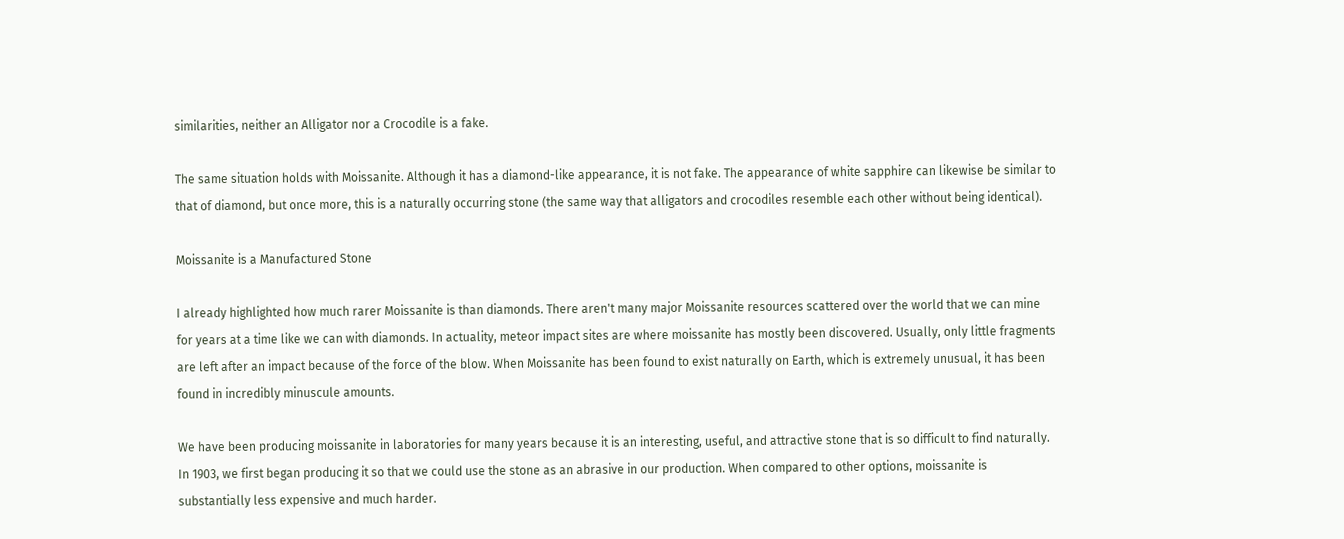similarities, neither an Alligator nor a Crocodile is a fake.

The same situation holds with Moissanite. Although it has a diamond-like appearance, it is not fake. The appearance of white sapphire can likewise be similar to that of diamond, but once more, this is a naturally occurring stone (the same way that alligators and crocodiles resemble each other without being identical).

Moissanite is a Manufactured Stone

I already highlighted how much rarer Moissanite is than diamonds. There aren't many major Moissanite resources scattered over the world that we can mine for years at a time like we can with diamonds. In actuality, meteor impact sites are where moissanite has mostly been discovered. Usually, only little fragments are left after an impact because of the force of the blow. When Moissanite has been found to exist naturally on Earth, which is extremely unusual, it has been found in incredibly minuscule amounts.

We have been producing moissanite in laboratories for many years because it is an interesting, useful, and attractive stone that is so difficult to find naturally. In 1903, we first began producing it so that we could use the stone as an abrasive in our production. When compared to other options, moissanite is substantially less expensive and much harder.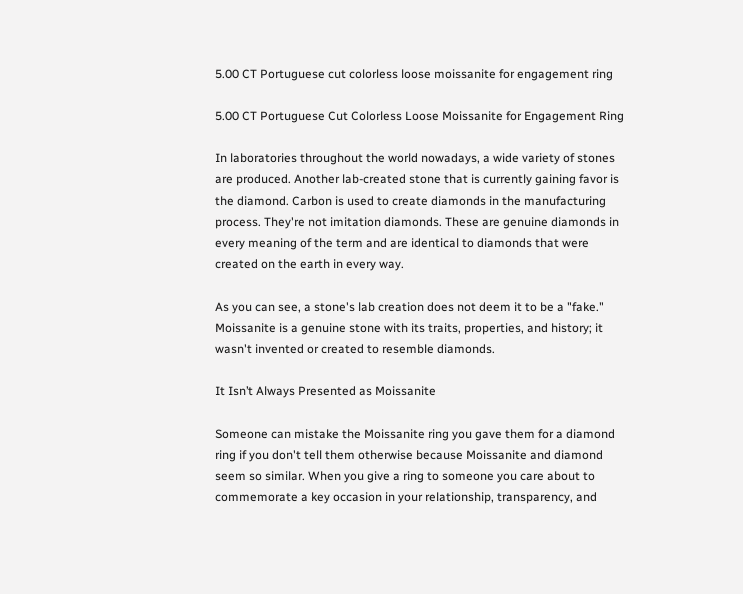5.00 CT Portuguese cut colorless loose moissanite for engagement ring

5.00 CT Portuguese Cut Colorless Loose Moissanite for Engagement Ring

In laboratories throughout the world nowadays, a wide variety of stones are produced. Another lab-created stone that is currently gaining favor is the diamond. Carbon is used to create diamonds in the manufacturing process. They're not imitation diamonds. These are genuine diamonds in every meaning of the term and are identical to diamonds that were created on the earth in every way.

As you can see, a stone's lab creation does not deem it to be a "fake." Moissanite is a genuine stone with its traits, properties, and history; it wasn't invented or created to resemble diamonds.

It Isn’t Always Presented as Moissanite

Someone can mistake the Moissanite ring you gave them for a diamond ring if you don't tell them otherwise because Moissanite and diamond seem so similar. When you give a ring to someone you care about to commemorate a key occasion in your relationship, transparency, and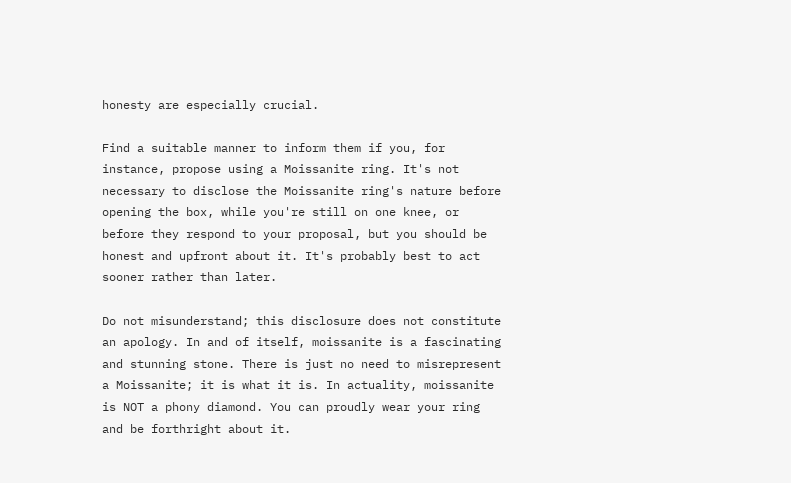honesty are especially crucial.

Find a suitable manner to inform them if you, for instance, propose using a Moissanite ring. It's not necessary to disclose the Moissanite ring's nature before opening the box, while you're still on one knee, or before they respond to your proposal, but you should be honest and upfront about it. It's probably best to act sooner rather than later.

Do not misunderstand; this disclosure does not constitute an apology. In and of itself, moissanite is a fascinating and stunning stone. There is just no need to misrepresent a Moissanite; it is what it is. In actuality, moissanite is NOT a phony diamond. You can proudly wear your ring and be forthright about it.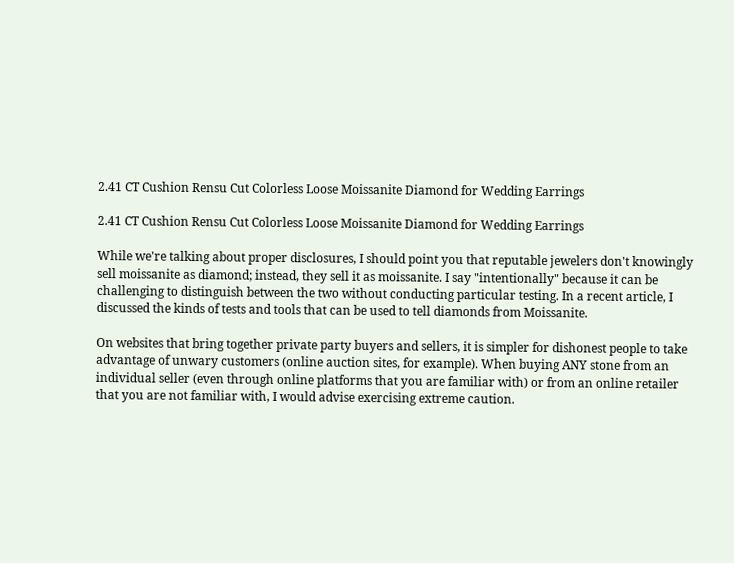2.41 CT Cushion Rensu Cut Colorless Loose Moissanite Diamond for Wedding Earrings

2.41 CT Cushion Rensu Cut Colorless Loose Moissanite Diamond for Wedding Earrings

While we're talking about proper disclosures, I should point you that reputable jewelers don't knowingly sell moissanite as diamond; instead, they sell it as moissanite. I say "intentionally" because it can be challenging to distinguish between the two without conducting particular testing. In a recent article, I discussed the kinds of tests and tools that can be used to tell diamonds from Moissanite.

On websites that bring together private party buyers and sellers, it is simpler for dishonest people to take advantage of unwary customers (online auction sites, for example). When buying ANY stone from an individual seller (even through online platforms that you are familiar with) or from an online retailer that you are not familiar with, I would advise exercising extreme caution.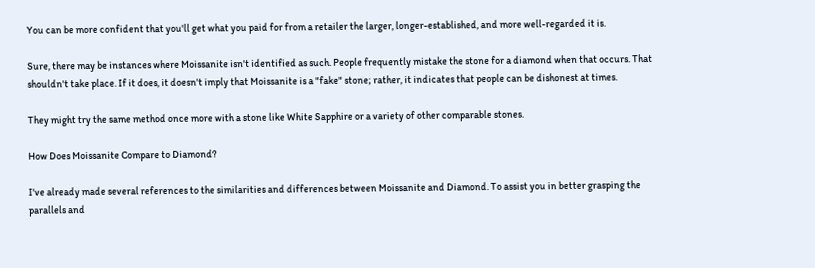You can be more confident that you'll get what you paid for from a retailer the larger, longer-established, and more well-regarded it is.

Sure, there may be instances where Moissanite isn't identified as such. People frequently mistake the stone for a diamond when that occurs. That shouldn't take place. If it does, it doesn't imply that Moissanite is a "fake" stone; rather, it indicates that people can be dishonest at times.

They might try the same method once more with a stone like White Sapphire or a variety of other comparable stones.

How Does Moissanite Compare to Diamond?

I've already made several references to the similarities and differences between Moissanite and Diamond. To assist you in better grasping the parallels and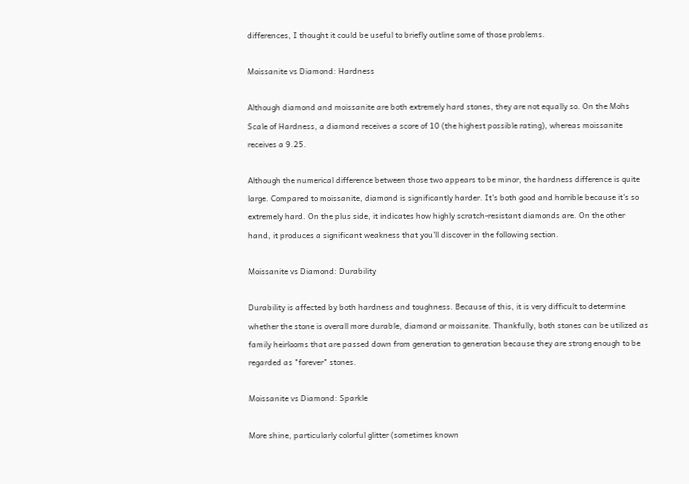differences, I thought it could be useful to briefly outline some of those problems.

Moissanite vs Diamond: Hardness

Although diamond and moissanite are both extremely hard stones, they are not equally so. On the Mohs Scale of Hardness, a diamond receives a score of 10 (the highest possible rating), whereas moissanite receives a 9.25.

Although the numerical difference between those two appears to be minor, the hardness difference is quite large. Compared to moissanite, diamond is significantly harder. It's both good and horrible because it's so extremely hard. On the plus side, it indicates how highly scratch-resistant diamonds are. On the other hand, it produces a significant weakness that you'll discover in the following section.

Moissanite vs Diamond: Durability

Durability is affected by both hardness and toughness. Because of this, it is very difficult to determine whether the stone is overall more durable, diamond or moissanite. Thankfully, both stones can be utilized as family heirlooms that are passed down from generation to generation because they are strong enough to be regarded as "forever" stones.

Moissanite vs Diamond: Sparkle

More shine, particularly colorful glitter (sometimes known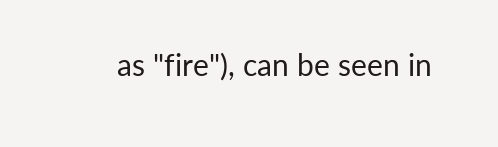as "fire"), can be seen in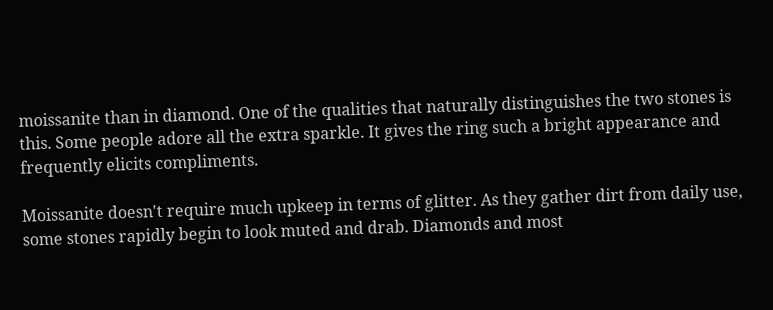moissanite than in diamond. One of the qualities that naturally distinguishes the two stones is this. Some people adore all the extra sparkle. It gives the ring such a bright appearance and frequently elicits compliments.

Moissanite doesn't require much upkeep in terms of glitter. As they gather dirt from daily use, some stones rapidly begin to look muted and drab. Diamonds and most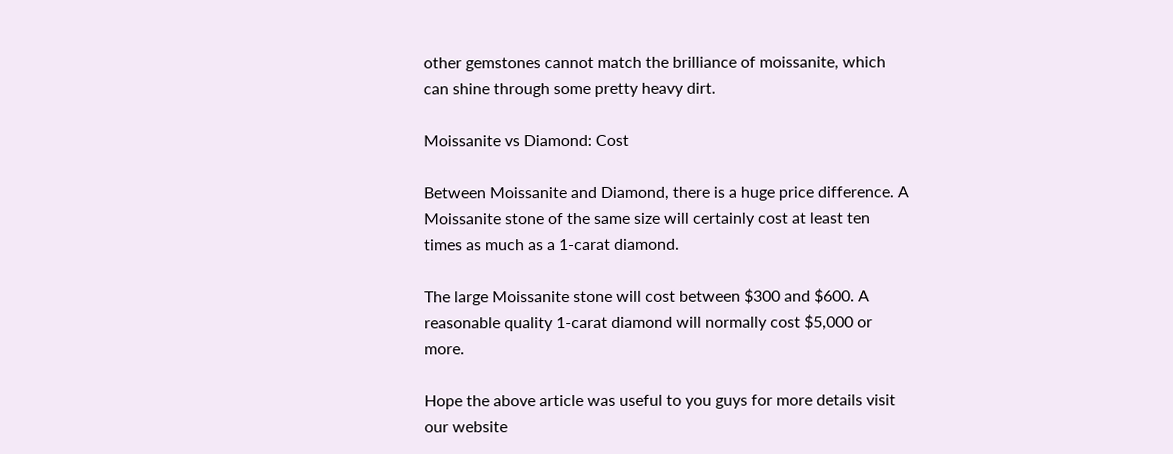other gemstones cannot match the brilliance of moissanite, which can shine through some pretty heavy dirt.

Moissanite vs Diamond: Cost

Between Moissanite and Diamond, there is a huge price difference. A Moissanite stone of the same size will certainly cost at least ten times as much as a 1-carat diamond.

The large Moissanite stone will cost between $300 and $600. A reasonable quality 1-carat diamond will normally cost $5,000 or more.

Hope the above article was useful to you guys for more details visit our website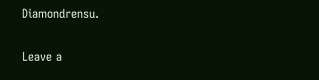Diamondrensu.

Leave a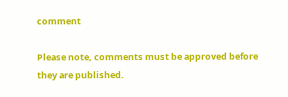comment

Please note, comments must be approved before they are published.